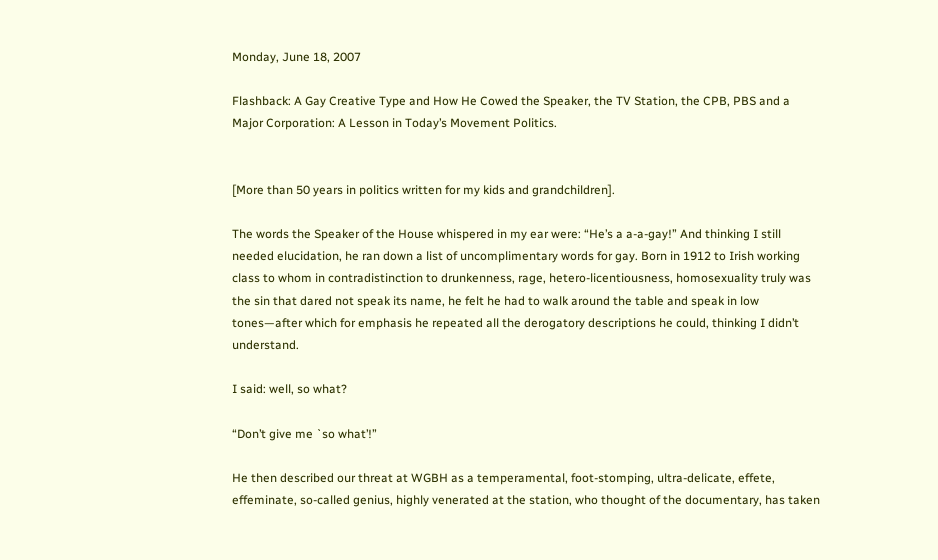Monday, June 18, 2007

Flashback: A Gay Creative Type and How He Cowed the Speaker, the TV Station, the CPB, PBS and a Major Corporation: A Lesson in Today’s Movement Politics.


[More than 50 years in politics written for my kids and grandchildren].

The words the Speaker of the House whispered in my ear were: “He’s a a-a-gay!” And thinking I still needed elucidation, he ran down a list of uncomplimentary words for gay. Born in 1912 to Irish working class to whom in contradistinction to drunkenness, rage, hetero-licentiousness, homosexuality truly was the sin that dared not speak its name, he felt he had to walk around the table and speak in low tones—after which for emphasis he repeated all the derogatory descriptions he could, thinking I didn’t understand.

I said: well, so what?

“Don’t give me `so what’!”

He then described our threat at WGBH as a temperamental, foot-stomping, ultra-delicate, effete, effeminate, so-called genius, highly venerated at the station, who thought of the documentary, has taken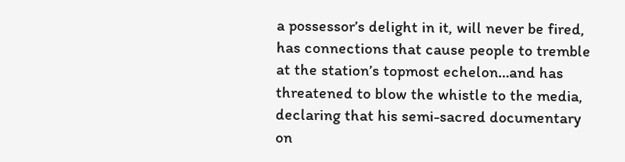a possessor’s delight in it, will never be fired, has connections that cause people to tremble at the station’s topmost echelon…and has threatened to blow the whistle to the media, declaring that his semi-sacred documentary on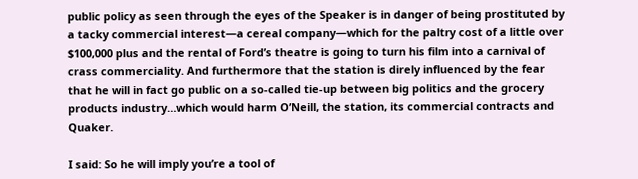public policy as seen through the eyes of the Speaker is in danger of being prostituted by a tacky commercial interest—a cereal company—which for the paltry cost of a little over $100,000 plus and the rental of Ford’s theatre is going to turn his film into a carnival of crass commerciality. And furthermore that the station is direly influenced by the fear that he will in fact go public on a so-called tie-up between big politics and the grocery products industry…which would harm O’Neill, the station, its commercial contracts and Quaker.

I said: So he will imply you’re a tool of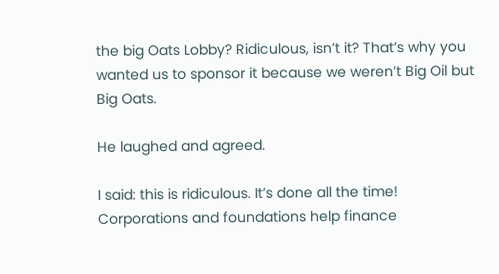the big Oats Lobby? Ridiculous, isn’t it? That’s why you wanted us to sponsor it because we weren’t Big Oil but Big Oats.

He laughed and agreed.

I said: this is ridiculous. It’s done all the time! Corporations and foundations help finance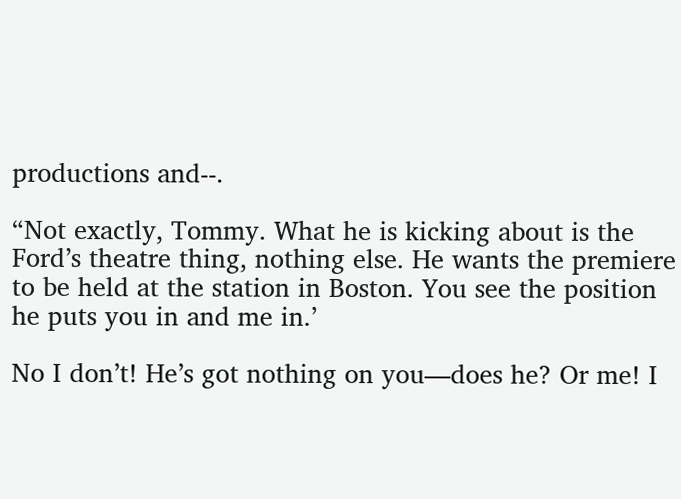productions and--.

“Not exactly, Tommy. What he is kicking about is the Ford’s theatre thing, nothing else. He wants the premiere to be held at the station in Boston. You see the position he puts you in and me in.’

No I don’t! He’s got nothing on you—does he? Or me! I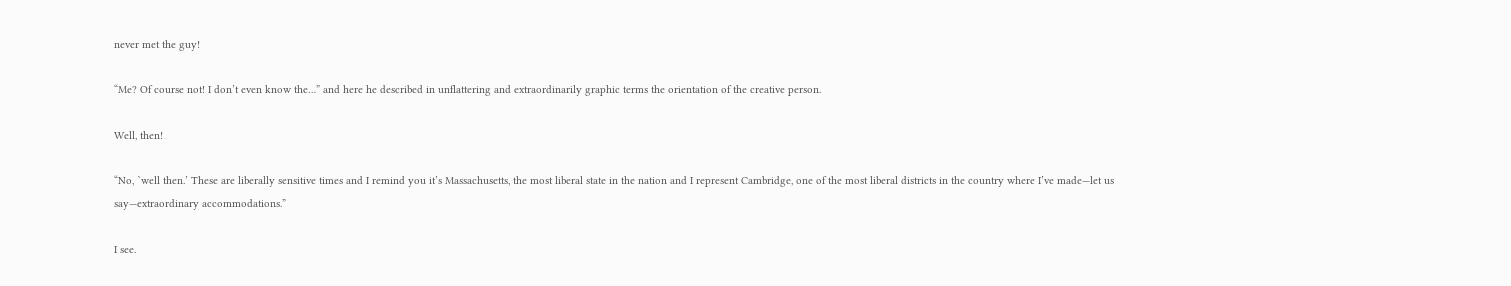never met the guy!

“Me? Of course not! I don’t even know the…” and here he described in unflattering and extraordinarily graphic terms the orientation of the creative person.

Well, then!

“No, `well then.’ These are liberally sensitive times and I remind you it’s Massachusetts, the most liberal state in the nation and I represent Cambridge, one of the most liberal districts in the country where I’ve made—let us say—extraordinary accommodations.”

I see.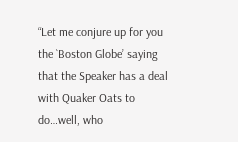“Let me conjure up for you the `Boston Globe’ saying that the Speaker has a deal with Quaker Oats to do…well, who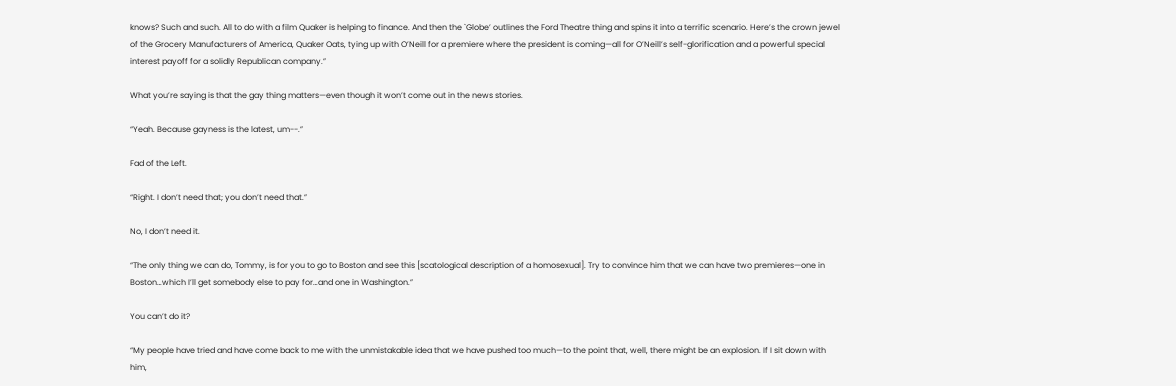knows? Such and such. All to do with a film Quaker is helping to finance. And then the `Globe’ outlines the Ford Theatre thing and spins it into a terrific scenario. Here’s the crown jewel of the Grocery Manufacturers of America, Quaker Oats, tying up with O’Neill for a premiere where the president is coming—all for O’Neill’s self-glorification and a powerful special interest payoff for a solidly Republican company.”

What you’re saying is that the gay thing matters—even though it won’t come out in the news stories.

“Yeah. Because gayness is the latest, um--.”

Fad of the Left.

“Right. I don’t need that; you don’t need that.”

No, I don’t need it.

“The only thing we can do, Tommy, is for you to go to Boston and see this [scatological description of a homosexual]. Try to convince him that we can have two premieres—one in Boston…which I’ll get somebody else to pay for…and one in Washington.”

You can’t do it?

“My people have tried and have come back to me with the unmistakable idea that we have pushed too much—to the point that, well, there might be an explosion. If I sit down with him,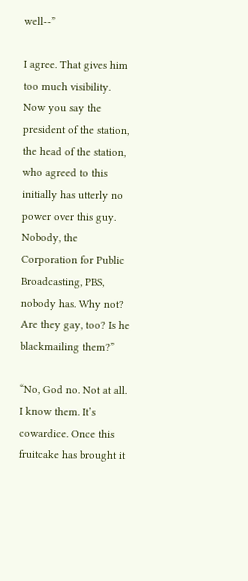well--”

I agree. That gives him too much visibility. Now you say the president of the station, the head of the station, who agreed to this initially has utterly no power over this guy. Nobody, the Corporation for Public Broadcasting, PBS, nobody has. Why not? Are they gay, too? Is he blackmailing them?”

“No, God no. Not at all. I know them. It’s cowardice. Once this fruitcake has brought it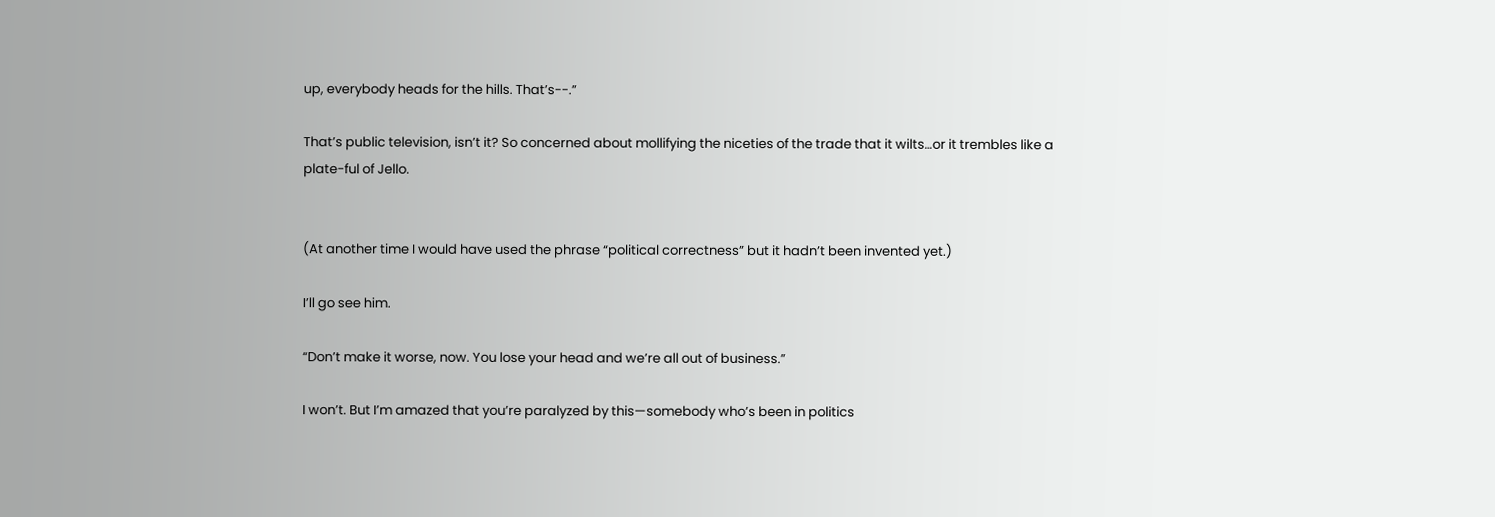up, everybody heads for the hills. That’s--.”

That’s public television, isn’t it? So concerned about mollifying the niceties of the trade that it wilts…or it trembles like a plate-ful of Jello.


(At another time I would have used the phrase “political correctness” but it hadn’t been invented yet.)

I’ll go see him.

“Don’t make it worse, now. You lose your head and we’re all out of business.”

I won’t. But I’m amazed that you’re paralyzed by this—somebody who’s been in politics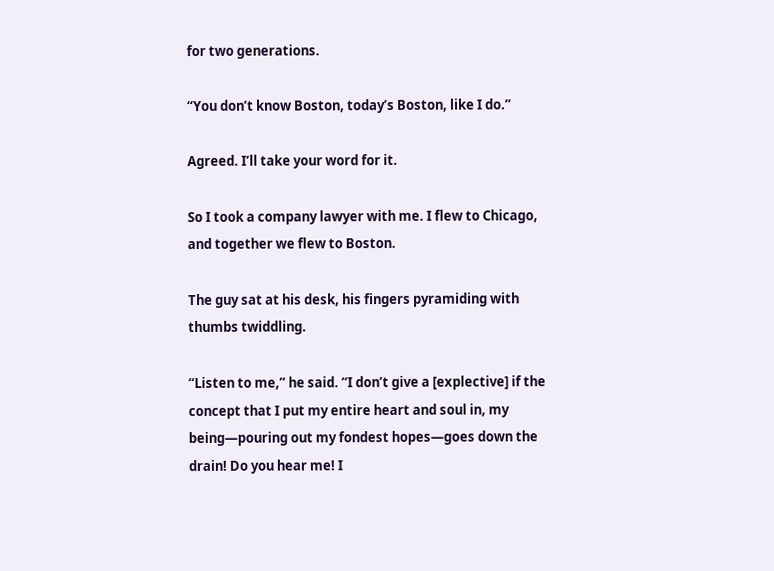for two generations.

“You don’t know Boston, today’s Boston, like I do.”

Agreed. I’ll take your word for it.

So I took a company lawyer with me. I flew to Chicago, and together we flew to Boston.

The guy sat at his desk, his fingers pyramiding with thumbs twiddling.

“Listen to me,” he said. “I don’t give a [explective] if the concept that I put my entire heart and soul in, my being—pouring out my fondest hopes—goes down the drain! Do you hear me! I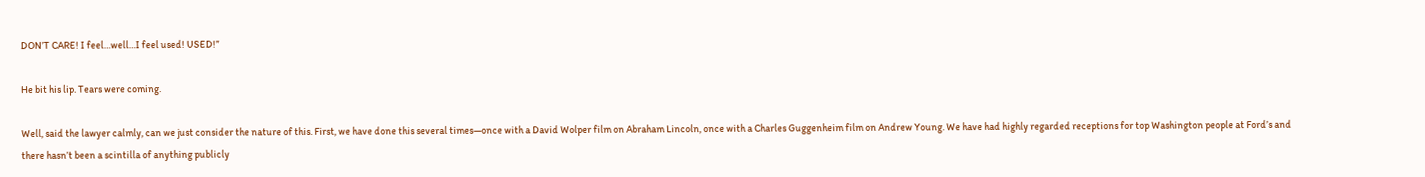DON’T CARE! I feel…well…I feel used! USED!”

He bit his lip. Tears were coming.

Well, said the lawyer calmly, can we just consider the nature of this. First, we have done this several times—once with a David Wolper film on Abraham Lincoln, once with a Charles Guggenheim film on Andrew Young. We have had highly regarded receptions for top Washington people at Ford’s and there hasn’t been a scintilla of anything publicly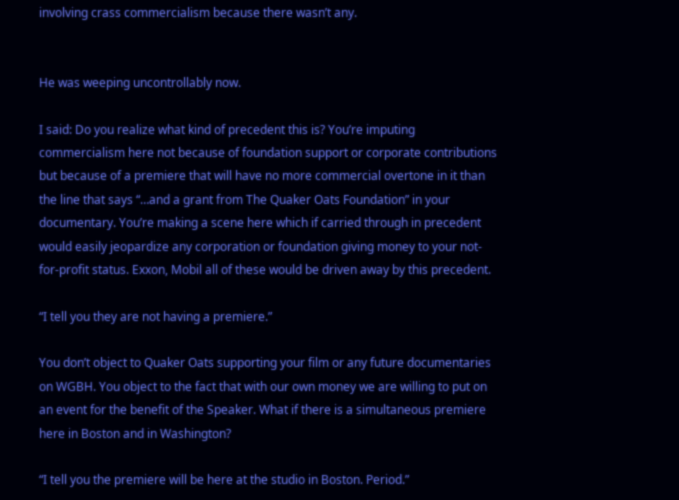involving crass commercialism because there wasn’t any.


He was weeping uncontrollably now.

I said: Do you realize what kind of precedent this is? You’re imputing commercialism here not because of foundation support or corporate contributions but because of a premiere that will have no more commercial overtone in it than the line that says “…and a grant from The Quaker Oats Foundation” in your documentary. You’re making a scene here which if carried through in precedent would easily jeopardize any corporation or foundation giving money to your not-for-profit status. Exxon, Mobil all of these would be driven away by this precedent.

“I tell you they are not having a premiere.”

You don’t object to Quaker Oats supporting your film or any future documentaries on WGBH. You object to the fact that with our own money we are willing to put on an event for the benefit of the Speaker. What if there is a simultaneous premiere here in Boston and in Washington?

“I tell you the premiere will be here at the studio in Boston. Period.”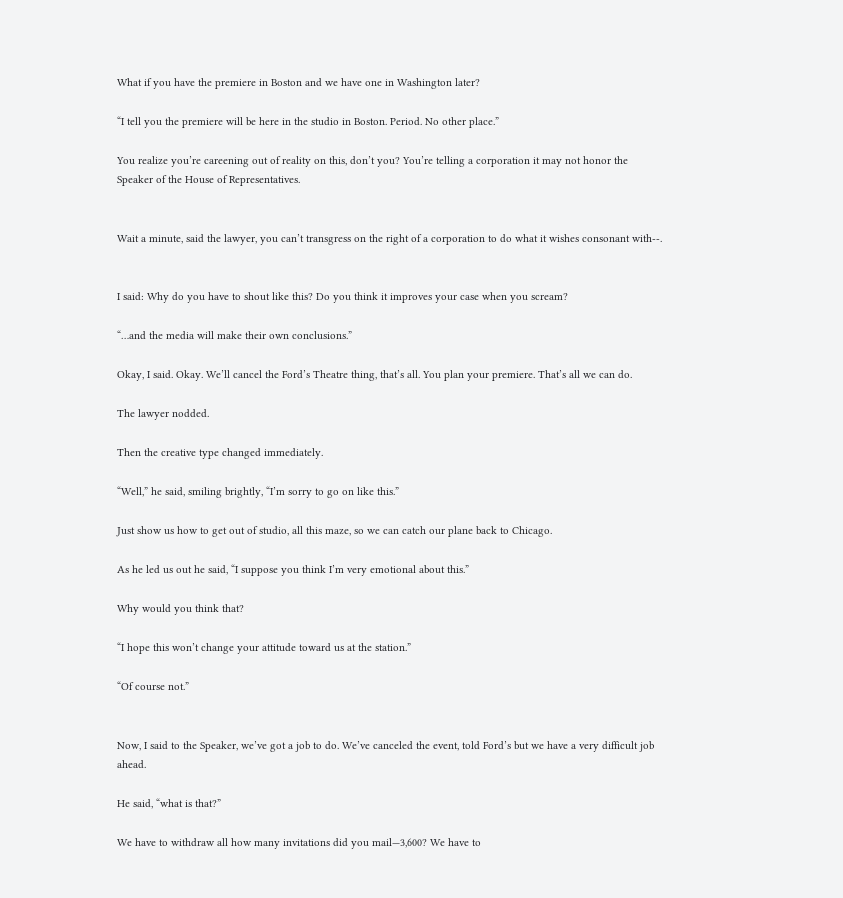What if you have the premiere in Boston and we have one in Washington later?

“I tell you the premiere will be here in the studio in Boston. Period. No other place.”

You realize you’re careening out of reality on this, don’t you? You’re telling a corporation it may not honor the Speaker of the House of Representatives.


Wait a minute, said the lawyer, you can’t transgress on the right of a corporation to do what it wishes consonant with--.


I said: Why do you have to shout like this? Do you think it improves your case when you scream?

“…and the media will make their own conclusions.”

Okay, I said. Okay. We’ll cancel the Ford’s Theatre thing, that’s all. You plan your premiere. That’s all we can do.

The lawyer nodded.

Then the creative type changed immediately.

“Well,” he said, smiling brightly, “I’m sorry to go on like this.”

Just show us how to get out of studio, all this maze, so we can catch our plane back to Chicago.

As he led us out he said, “I suppose you think I’m very emotional about this.”

Why would you think that?

“I hope this won’t change your attitude toward us at the station.”

“Of course not.”


Now, I said to the Speaker, we’ve got a job to do. We’ve canceled the event, told Ford’s but we have a very difficult job ahead.

He said, “what is that?”

We have to withdraw all how many invitations did you mail—3,600? We have to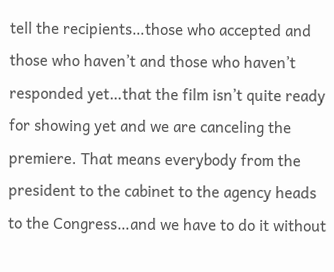tell the recipients…those who accepted and those who haven’t and those who haven’t responded yet…that the film isn’t quite ready for showing yet and we are canceling the premiere. That means everybody from the president to the cabinet to the agency heads to the Congress…and we have to do it without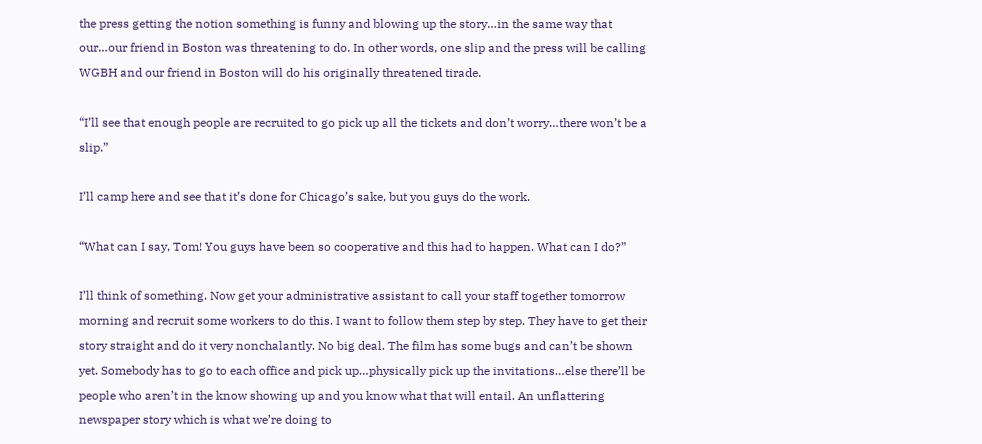the press getting the notion something is funny and blowing up the story…in the same way that our…our friend in Boston was threatening to do. In other words, one slip and the press will be calling WGBH and our friend in Boston will do his originally threatened tirade.

“I’ll see that enough people are recruited to go pick up all the tickets and don’t worry…there won’t be a slip.”

I’ll camp here and see that it’s done for Chicago’s sake, but you guys do the work.

“What can I say, Tom! You guys have been so cooperative and this had to happen. What can I do?”

I’ll think of something. Now get your administrative assistant to call your staff together tomorrow morning and recruit some workers to do this. I want to follow them step by step. They have to get their story straight and do it very nonchalantly. No big deal. The film has some bugs and can’t be shown yet. Somebody has to go to each office and pick up…physically pick up the invitations…else there’ll be people who aren’t in the know showing up and you know what that will entail. An unflattering newspaper story which is what we’re doing to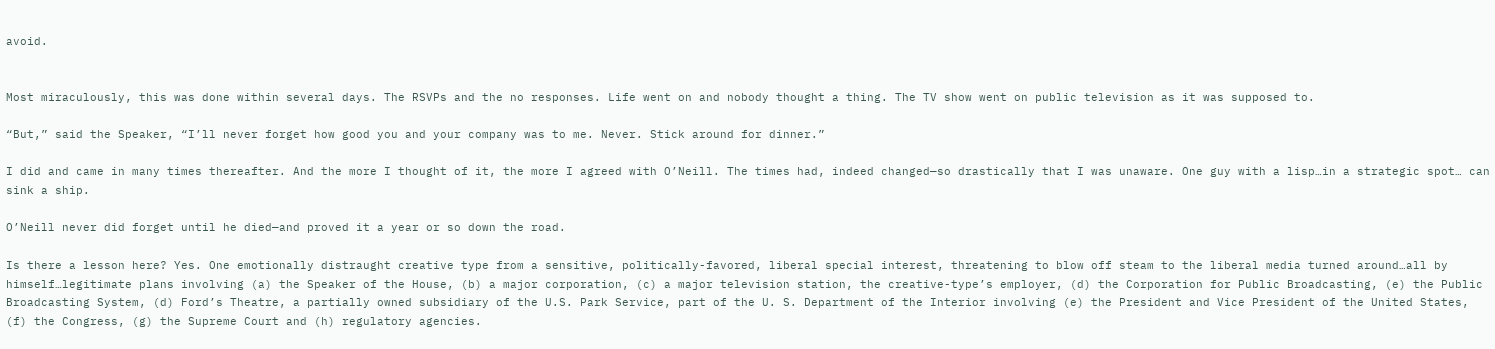avoid.


Most miraculously, this was done within several days. The RSVPs and the no responses. Life went on and nobody thought a thing. The TV show went on public television as it was supposed to.

“But,” said the Speaker, “I’ll never forget how good you and your company was to me. Never. Stick around for dinner.”

I did and came in many times thereafter. And the more I thought of it, the more I agreed with O’Neill. The times had, indeed changed—so drastically that I was unaware. One guy with a lisp…in a strategic spot… can sink a ship.

O’Neill never did forget until he died—and proved it a year or so down the road.

Is there a lesson here? Yes. One emotionally distraught creative type from a sensitive, politically-favored, liberal special interest, threatening to blow off steam to the liberal media turned around…all by himself…legitimate plans involving (a) the Speaker of the House, (b) a major corporation, (c) a major television station, the creative-type’s employer, (d) the Corporation for Public Broadcasting, (e) the Public Broadcasting System, (d) Ford’s Theatre, a partially owned subsidiary of the U.S. Park Service, part of the U. S. Department of the Interior involving (e) the President and Vice President of the United States, (f) the Congress, (g) the Supreme Court and (h) regulatory agencies.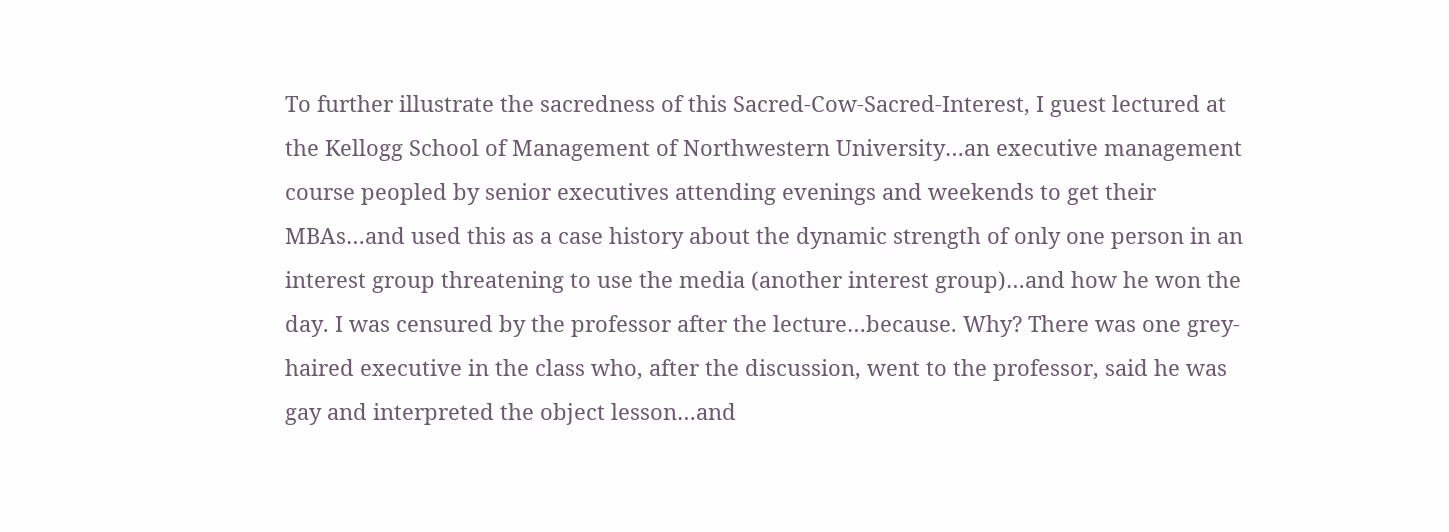To further illustrate the sacredness of this Sacred-Cow-Sacred-Interest, I guest lectured at the Kellogg School of Management of Northwestern University…an executive management course peopled by senior executives attending evenings and weekends to get their MBAs…and used this as a case history about the dynamic strength of only one person in an interest group threatening to use the media (another interest group)…and how he won the day. I was censured by the professor after the lecture…because. Why? There was one grey-haired executive in the class who, after the discussion, went to the professor, said he was gay and interpreted the object lesson…and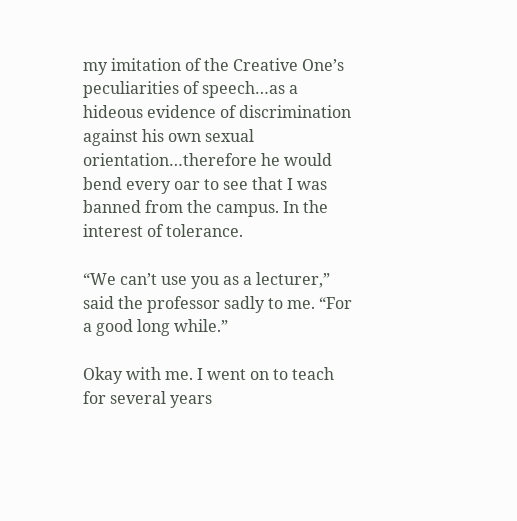my imitation of the Creative One’s peculiarities of speech…as a hideous evidence of discrimination against his own sexual orientation…therefore he would bend every oar to see that I was banned from the campus. In the interest of tolerance.

“We can’t use you as a lecturer,” said the professor sadly to me. “For a good long while.”

Okay with me. I went on to teach for several years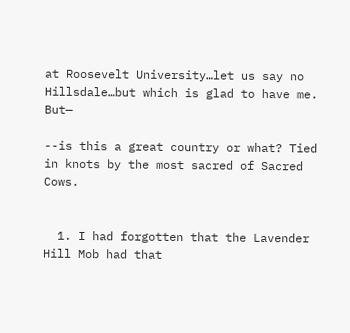at Roosevelt University…let us say no Hillsdale…but which is glad to have me. But—

--is this a great country or what? Tied in knots by the most sacred of Sacred Cows.


  1. I had forgotten that the Lavender Hill Mob had that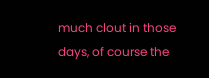much clout in those days, of course the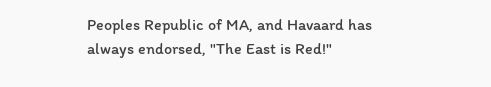Peoples Republic of MA, and Havaard has always endorsed, "The East is Red!"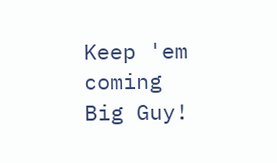Keep 'em coming Big Guy!